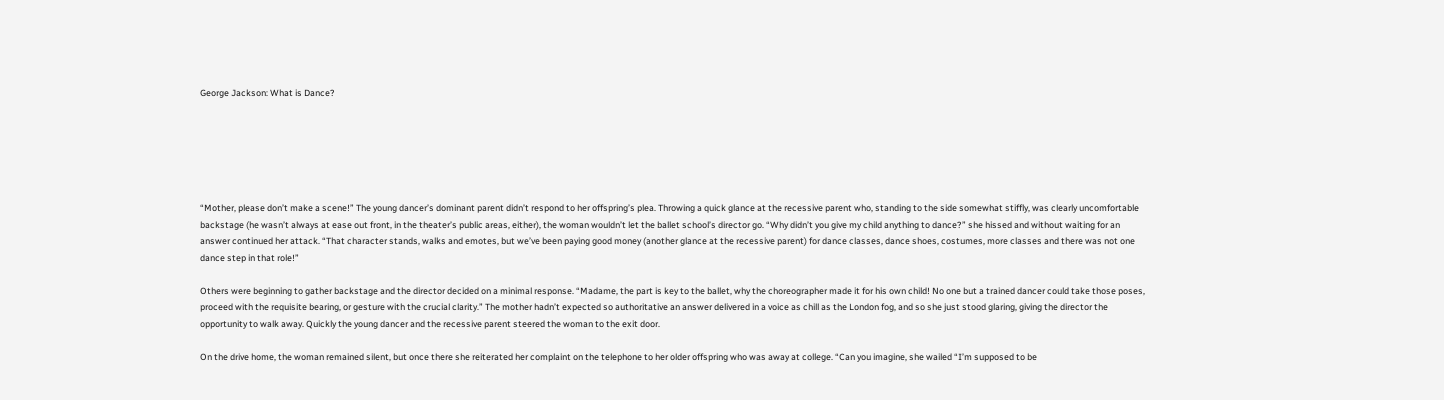George Jackson: What is Dance?






“Mother, please don’t make a scene!” The young dancer’s dominant parent didn’t respond to her offspring’s plea. Throwing a quick glance at the recessive parent who, standing to the side somewhat stiffly, was clearly uncomfortable backstage (he wasn’t always at ease out front, in the theater’s public areas, either), the woman wouldn’t let the ballet school’s director go. “Why didn’t you give my child anything to dance?” she hissed and without waiting for an answer continued her attack. “That character stands, walks and emotes, but we’ve been paying good money (another glance at the recessive parent) for dance classes, dance shoes, costumes, more classes and there was not one dance step in that role!”

Others were beginning to gather backstage and the director decided on a minimal response. “Madame, the part is key to the ballet, why the choreographer made it for his own child! No one but a trained dancer could take those poses, proceed with the requisite bearing, or gesture with the crucial clarity.” The mother hadn’t expected so authoritative an answer delivered in a voice as chill as the London fog, and so she just stood glaring, giving the director the opportunity to walk away. Quickly the young dancer and the recessive parent steered the woman to the exit door.

On the drive home, the woman remained silent, but once there she reiterated her complaint on the telephone to her older offspring who was away at college. “Can you imagine, she wailed “I’m supposed to be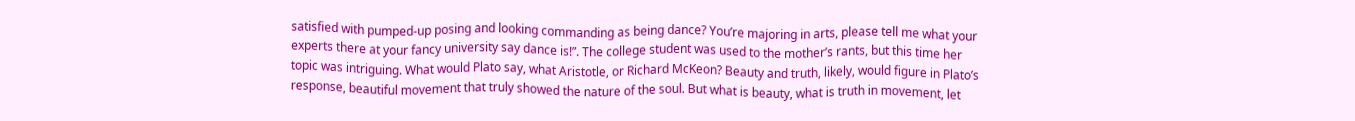satisfied with pumped-up posing and looking commanding as being dance? You’re majoring in arts, please tell me what your experts there at your fancy university say dance is!”. The college student was used to the mother’s rants, but this time her topic was intriguing. What would Plato say, what Aristotle, or Richard McKeon? Beauty and truth, likely, would figure in Plato’s response, beautiful movement that truly showed the nature of the soul. But what is beauty, what is truth in movement, let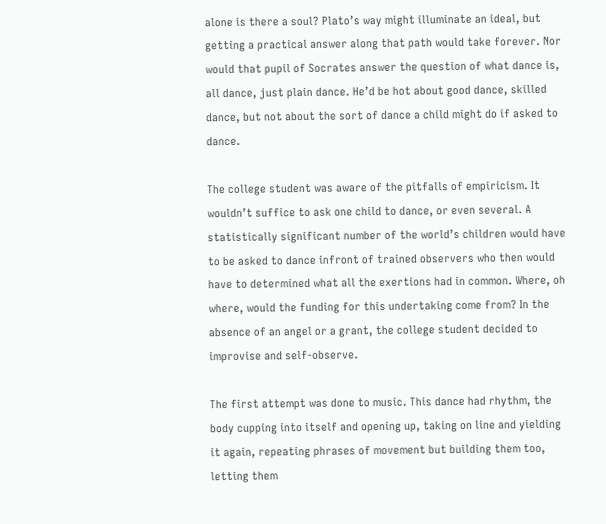alone is there a soul? Plato’s way might illuminate an ideal, but getting a practical answer along that path would take forever. Nor would that pupil of Socrates answer the question of what dance is, all dance, just plain dance. He’d be hot about good dance, skilled dance, but not about the sort of dance a child might do if asked to dance.

The college student was aware of the pitfalls of empiricism. It wouldn’t suffice to ask one child to dance, or even several. A statistically significant number of the world’s children would have to be asked to dance infront of trained observers who then would have to determined what all the exertions had in common. Where, oh where, would the funding for this undertaking come from? In the absence of an angel or a grant, the college student decided to improvise and self-observe.

The first attempt was done to music. This dance had rhythm, the body cupping into itself and opening up, taking on line and yielding it again, repeating phrases of movement but building them too, letting them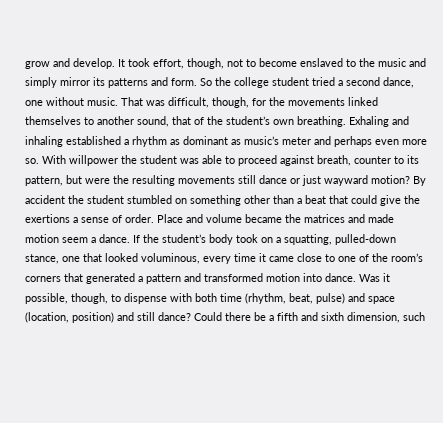grow and develop. It took effort, though, not to become enslaved to the music and simply mirror its patterns and form. So the college student tried a second dance, one without music. That was difficult, though, for the movements linked themselves to another sound, that of the student’s own breathing. Exhaling and inhaling established a rhythm as dominant as music’s meter and perhaps even more so. With willpower the student was able to proceed against breath, counter to its pattern, but were the resulting movements still dance or just wayward motion? By accident the student stumbled on something other than a beat that could give the exertions a sense of order. Place and volume became the matrices and made motion seem a dance. If the student’s body took on a squatting, pulled-down stance, one that looked voluminous, every time it came close to one of the room’s corners that generated a pattern and transformed motion into dance. Was it possible, though, to dispense with both time (rhythm, beat, pulse) and space (location, position) and still dance? Could there be a fifth and sixth dimension, such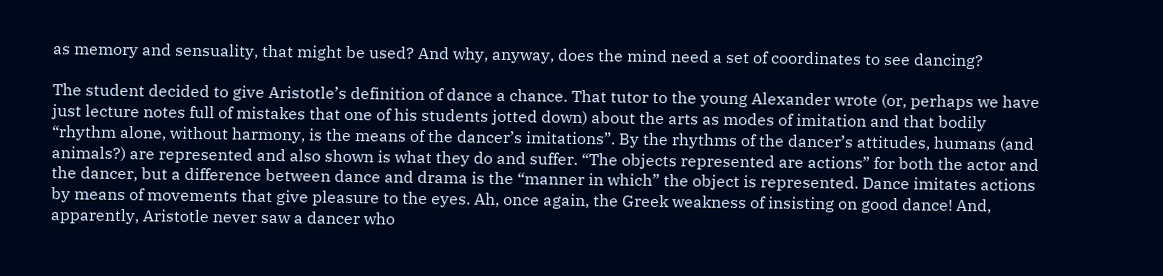as memory and sensuality, that might be used? And why, anyway, does the mind need a set of coordinates to see dancing?

The student decided to give Aristotle’s definition of dance a chance. That tutor to the young Alexander wrote (or, perhaps we have just lecture notes full of mistakes that one of his students jotted down) about the arts as modes of imitation and that bodily “rhythm alone, without harmony, is the means of the dancer’s imitations”. By the rhythms of the dancer’s attitudes, humans (and animals?) are represented and also shown is what they do and suffer. “The objects represented are actions” for both the actor and the dancer, but a difference between dance and drama is the “manner in which” the object is represented. Dance imitates actions by means of movements that give pleasure to the eyes. Ah, once again, the Greek weakness of insisting on good dance! And, apparently, Aristotle never saw a dancer who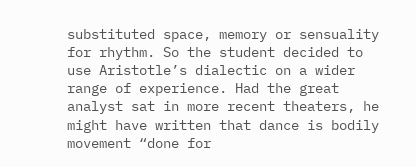substituted space, memory or sensuality for rhythm. So the student decided to use Aristotle’s dialectic on a wider range of experience. Had the great analyst sat in more recent theaters, he might have written that dance is bodily movement “done for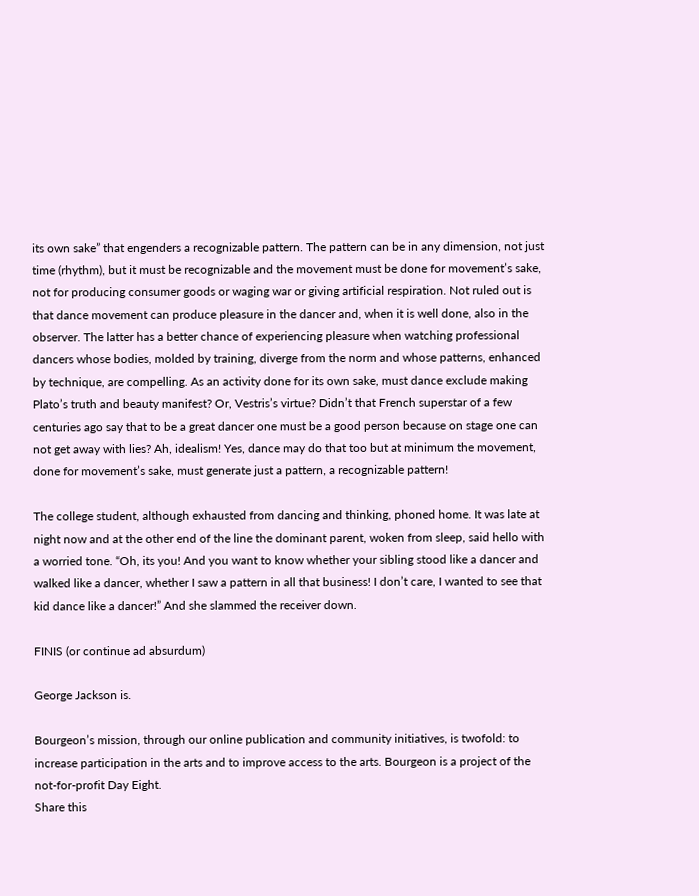its own sake” that engenders a recognizable pattern. The pattern can be in any dimension, not just time (rhythm), but it must be recognizable and the movement must be done for movement’s sake, not for producing consumer goods or waging war or giving artificial respiration. Not ruled out is that dance movement can produce pleasure in the dancer and, when it is well done, also in the observer. The latter has a better chance of experiencing pleasure when watching professional dancers whose bodies, molded by training, diverge from the norm and whose patterns, enhanced by technique, are compelling. As an activity done for its own sake, must dance exclude making Plato’s truth and beauty manifest? Or, Vestris’s virtue? Didn’t that French superstar of a few centuries ago say that to be a great dancer one must be a good person because on stage one can not get away with lies? Ah, idealism! Yes, dance may do that too but at minimum the movement, done for movement’s sake, must generate just a pattern, a recognizable pattern!

The college student, although exhausted from dancing and thinking, phoned home. It was late at night now and at the other end of the line the dominant parent, woken from sleep, said hello with a worried tone. “Oh, its you! And you want to know whether your sibling stood like a dancer and walked like a dancer, whether I saw a pattern in all that business! I don’t care, I wanted to see that kid dance like a dancer!” And she slammed the receiver down.

FINIS (or continue ad absurdum)

George Jackson is.

Bourgeon’s mission, through our online publication and community initiatives, is twofold: to increase participation in the arts and to improve access to the arts. Bourgeon is a project of the not-for-profit Day Eight.
Share this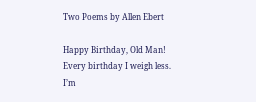Two Poems by Allen Ebert

Happy Birthday, Old Man! Every birthday I weigh less. I’m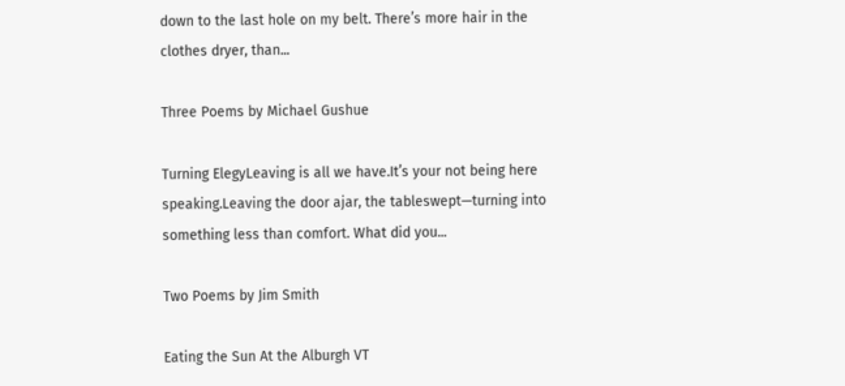down to the last hole on my belt. There’s more hair in the clothes dryer, than...

Three Poems by Michael Gushue

Turning ElegyLeaving is all we have.It’s your not being here speaking.Leaving the door ajar, the tableswept—turning into something less than comfort. What did you...

Two Poems by Jim Smith

Eating the Sun At the Alburgh VT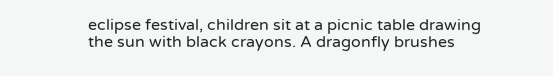eclipse festival, children sit at a picnic table drawing the sun with black crayons. A dragonfly brushes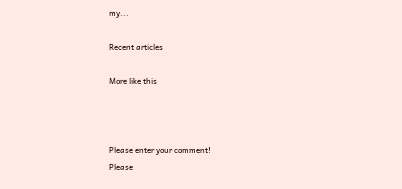my...

Recent articles

More like this



Please enter your comment!
Please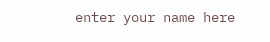enter your name here